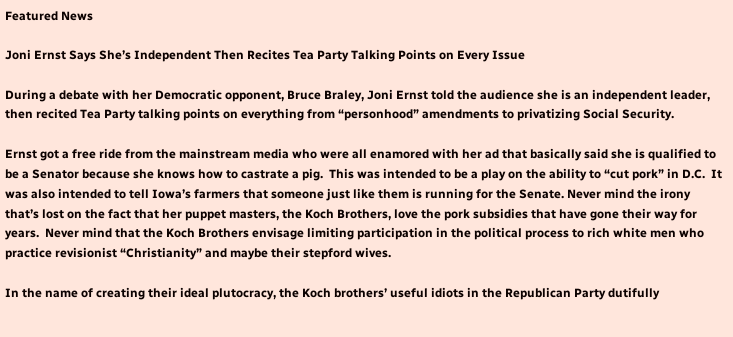Featured News

Joni Ernst Says She’s Independent Then Recites Tea Party Talking Points on Every Issue

During a debate with her Democratic opponent, Bruce Braley, Joni Ernst told the audience she is an independent leader, then recited Tea Party talking points on everything from “personhood” amendments to privatizing Social Security.

Ernst got a free ride from the mainstream media who were all enamored with her ad that basically said she is qualified to be a Senator because she knows how to castrate a pig.  This was intended to be a play on the ability to “cut pork” in D.C.  It was also intended to tell Iowa’s farmers that someone just like them is running for the Senate. Never mind the irony that’s lost on the fact that her puppet masters, the Koch Brothers, love the pork subsidies that have gone their way for years.  Never mind that the Koch Brothers envisage limiting participation in the political process to rich white men who practice revisionist “Christianity” and maybe their stepford wives.

In the name of creating their ideal plutocracy, the Koch brothers’ useful idiots in the Republican Party dutifully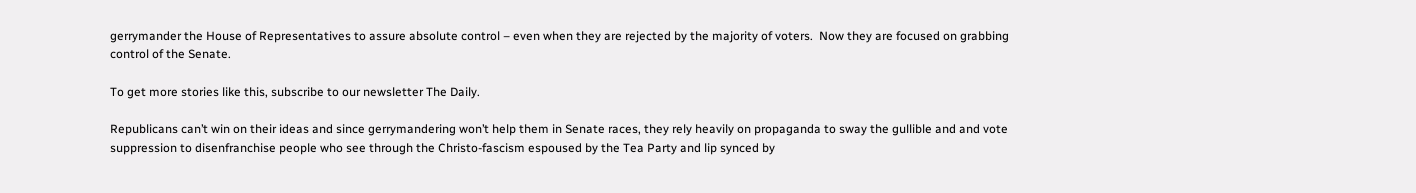gerrymander the House of Representatives to assure absolute control – even when they are rejected by the majority of voters.  Now they are focused on grabbing control of the Senate.

To get more stories like this, subscribe to our newsletter The Daily.

Republicans can’t win on their ideas and since gerrymandering won’t help them in Senate races, they rely heavily on propaganda to sway the gullible and and vote suppression to disenfranchise people who see through the Christo-fascism espoused by the Tea Party and lip synced by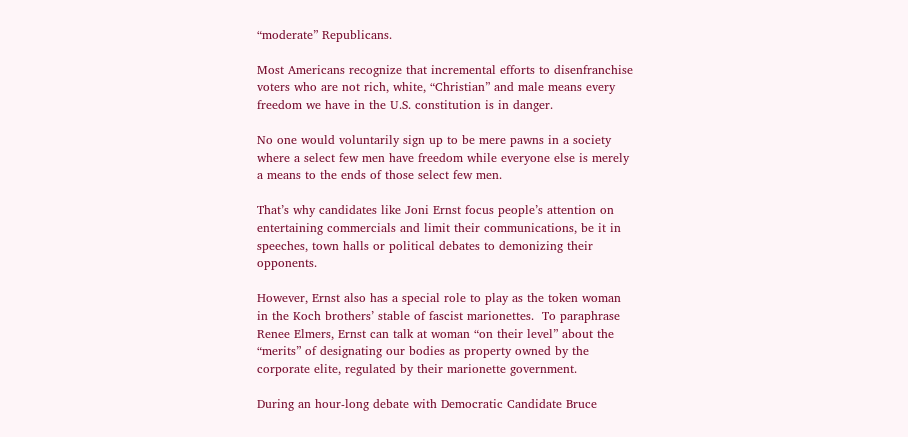“moderate” Republicans.

Most Americans recognize that incremental efforts to disenfranchise voters who are not rich, white, “Christian” and male means every freedom we have in the U.S. constitution is in danger.

No one would voluntarily sign up to be mere pawns in a society where a select few men have freedom while everyone else is merely a means to the ends of those select few men.

That’s why candidates like Joni Ernst focus people’s attention on entertaining commercials and limit their communications, be it in speeches, town halls or political debates to demonizing their opponents.

However, Ernst also has a special role to play as the token woman in the Koch brothers’ stable of fascist marionettes.  To paraphrase Renee Elmers, Ernst can talk at woman “on their level” about the “merits” of designating our bodies as property owned by the corporate elite, regulated by their marionette government.

During an hour-long debate with Democratic Candidate Bruce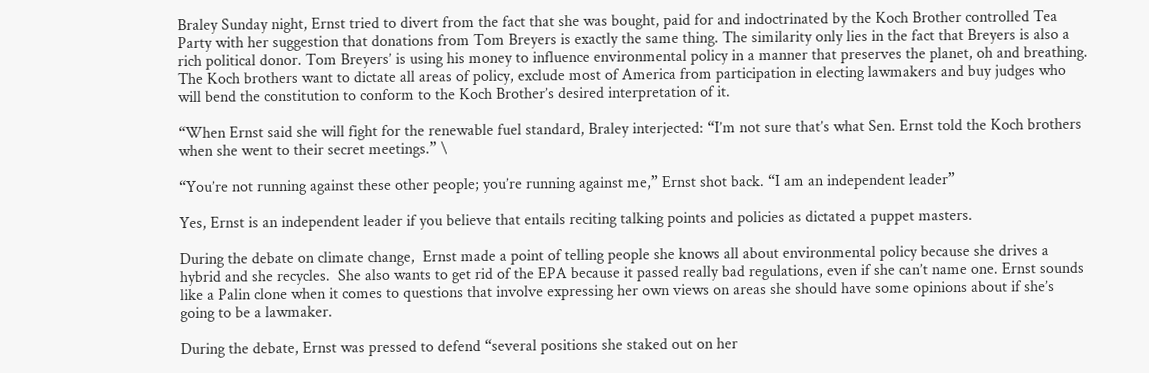Braley Sunday night, Ernst tried to divert from the fact that she was bought, paid for and indoctrinated by the Koch Brother controlled Tea Party with her suggestion that donations from Tom Breyers is exactly the same thing. The similarity only lies in the fact that Breyers is also a rich political donor. Tom Breyers’ is using his money to influence environmental policy in a manner that preserves the planet, oh and breathing. The Koch brothers want to dictate all areas of policy, exclude most of America from participation in electing lawmakers and buy judges who will bend the constitution to conform to the Koch Brother’s desired interpretation of it.

“When Ernst said she will fight for the renewable fuel standard, Braley interjected: “I’m not sure that’s what Sen. Ernst told the Koch brothers when she went to their secret meetings.” \

“You’re not running against these other people; you’re running against me,” Ernst shot back. “I am an independent leader”

Yes, Ernst is an independent leader if you believe that entails reciting talking points and policies as dictated a puppet masters.

During the debate on climate change,  Ernst made a point of telling people she knows all about environmental policy because she drives a hybrid and she recycles.  She also wants to get rid of the EPA because it passed really bad regulations, even if she can’t name one. Ernst sounds like a Palin clone when it comes to questions that involve expressing her own views on areas she should have some opinions about if she’s going to be a lawmaker.

During the debate, Ernst was pressed to defend “several positions she staked out on her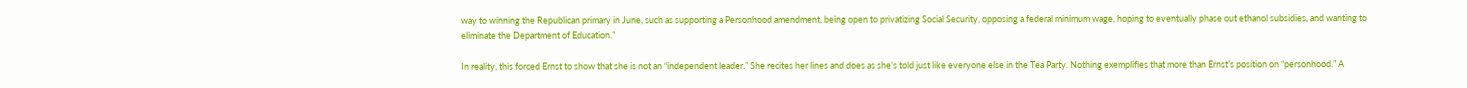way to winning the Republican primary in June, such as supporting a Personhood amendment, being open to privatizing Social Security, opposing a federal minimum wage, hoping to eventually phase out ethanol subsidies, and wanting to eliminate the Department of Education.”

In reality, this forced Ernst to show that she is not an “independent leader.” She recites her lines and does as she’s told just like everyone else in the Tea Party. Nothing exemplifies that more than Ernst’s position on “personhood.” A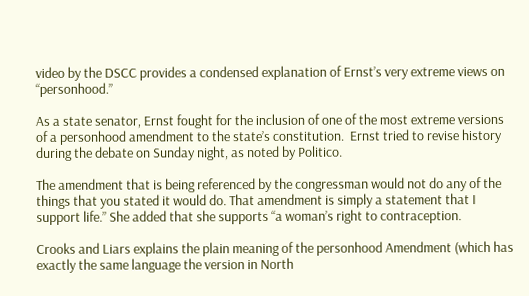video by the DSCC provides a condensed explanation of Ernst’s very extreme views on “personhood.”

As a state senator, Ernst fought for the inclusion of one of the most extreme versions of a personhood amendment to the state’s constitution.  Ernst tried to revise history during the debate on Sunday night, as noted by Politico.

The amendment that is being referenced by the congressman would not do any of the things that you stated it would do. That amendment is simply a statement that I support life.” She added that she supports “a woman’s right to contraception.

Crooks and Liars explains the plain meaning of the personhood Amendment (which has exactly the same language the version in North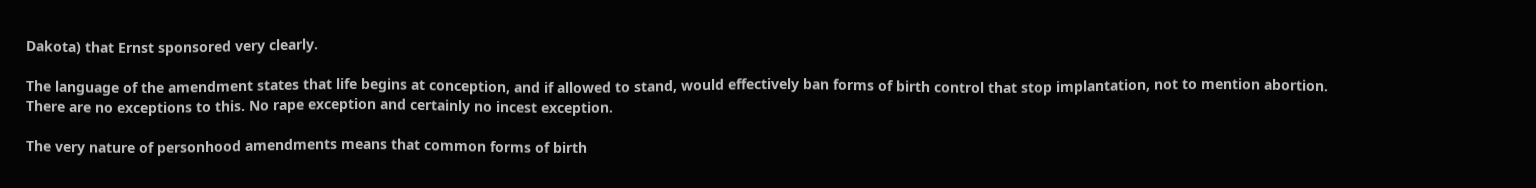Dakota) that Ernst sponsored very clearly.

The language of the amendment states that life begins at conception, and if allowed to stand, would effectively ban forms of birth control that stop implantation, not to mention abortion. There are no exceptions to this. No rape exception and certainly no incest exception.

The very nature of personhood amendments means that common forms of birth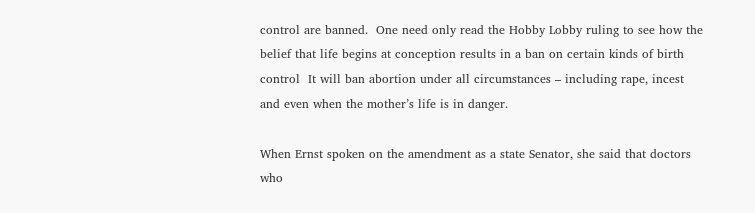control are banned.  One need only read the Hobby Lobby ruling to see how the belief that life begins at conception results in a ban on certain kinds of birth control  It will ban abortion under all circumstances – including rape, incest and even when the mother’s life is in danger.

When Ernst spoken on the amendment as a state Senator, she said that doctors who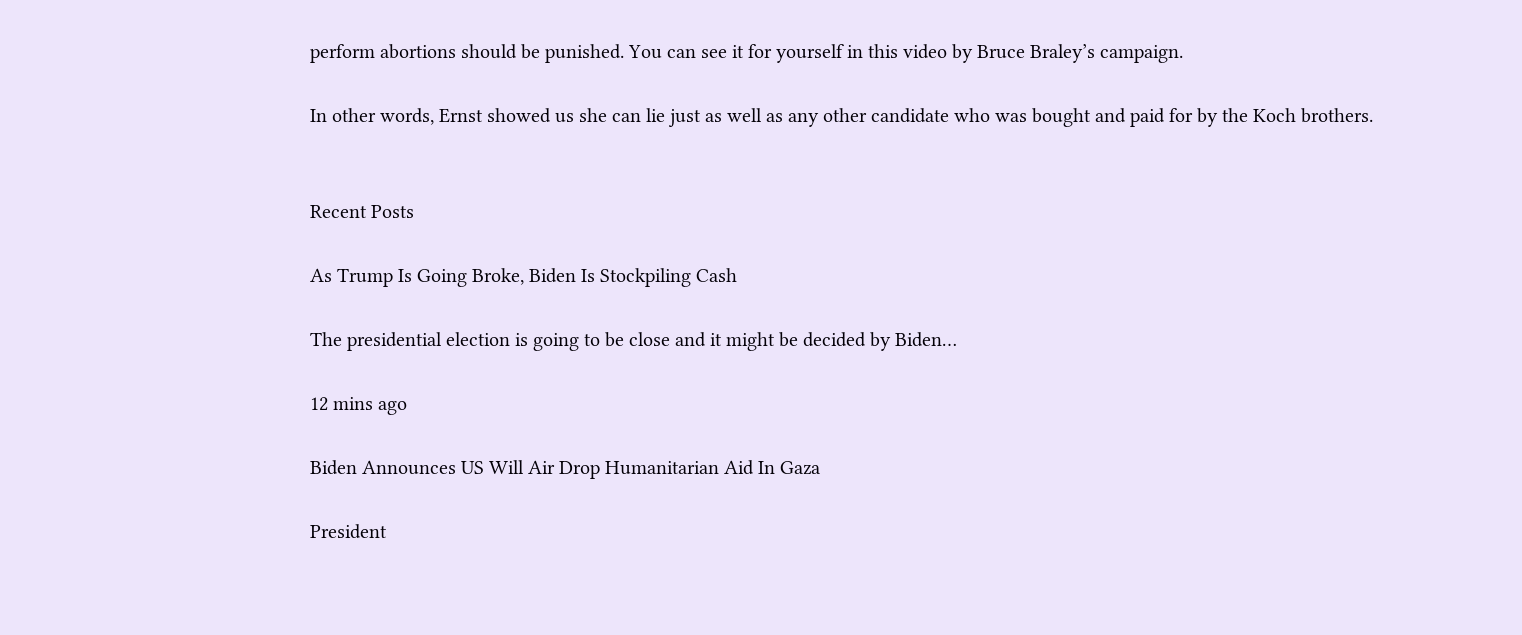perform abortions should be punished. You can see it for yourself in this video by Bruce Braley’s campaign.

In other words, Ernst showed us she can lie just as well as any other candidate who was bought and paid for by the Koch brothers.


Recent Posts

As Trump Is Going Broke, Biden Is Stockpiling Cash

The presidential election is going to be close and it might be decided by Biden…

12 mins ago

Biden Announces US Will Air Drop Humanitarian Aid In Gaza

President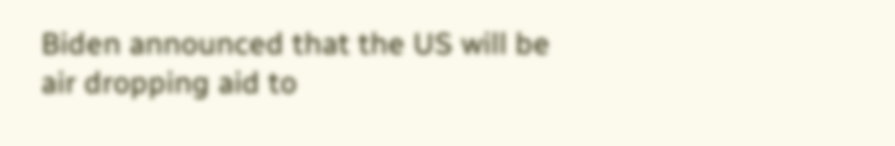Biden announced that the US will be air dropping aid to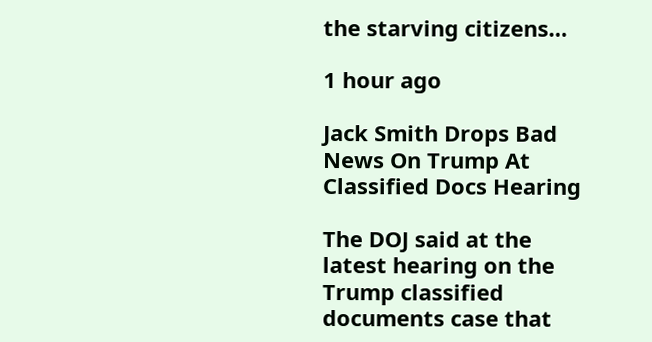the starving citizens…

1 hour ago

Jack Smith Drops Bad News On Trump At Classified Docs Hearing

The DOJ said at the latest hearing on the Trump classified documents case that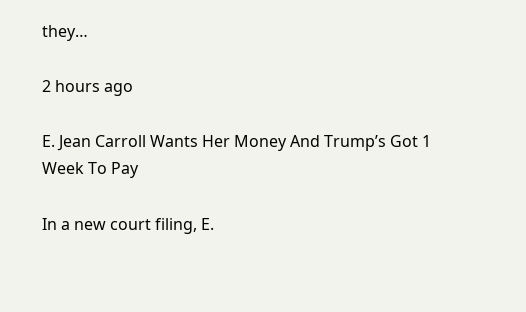they…

2 hours ago

E. Jean Carroll Wants Her Money And Trump’s Got 1 Week To Pay

In a new court filing, E.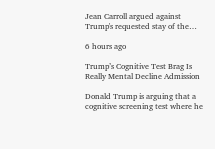Jean Carroll argued against Trump's requested stay of the…

6 hours ago

Trump’s Cognitive Test Brag Is Really Mental Decline Admission

Donald Trump is arguing that a cognitive screening test where he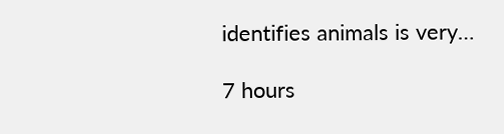identifies animals is very…

7 hours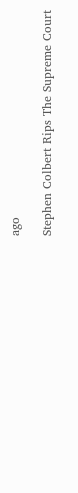ago

Stephen Colbert Rips The Supreme Court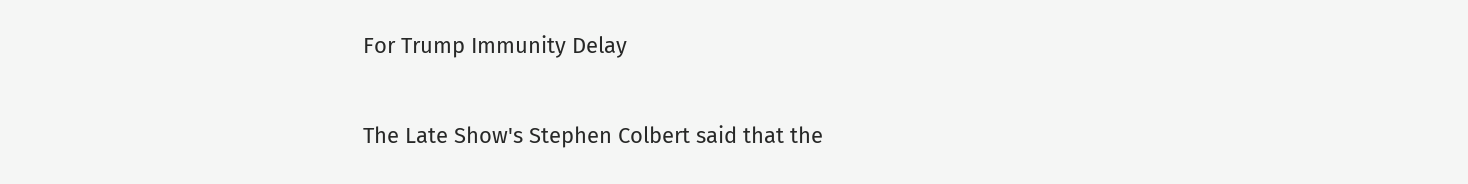For Trump Immunity Delay

The Late Show's Stephen Colbert said that the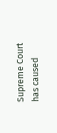Supreme Court has caused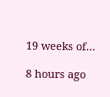19 weeks of…

8 hours ago